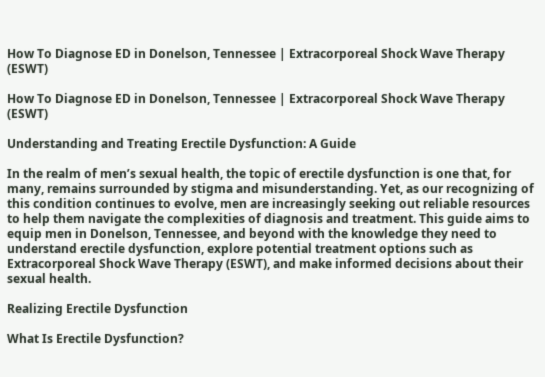How To Diagnose ED in Donelson, Tennessee | Extracorporeal Shock Wave Therapy (ESWT)

How To Diagnose ED in Donelson, Tennessee | Extracorporeal Shock Wave Therapy (ESWT)

Understanding and Treating Erectile Dysfunction: A Guide

In the realm of men’s sexual health, the topic of erectile dysfunction is one that, for many, remains surrounded by stigma and misunderstanding. Yet, as our recognizing of this condition continues to evolve, men are increasingly seeking out reliable resources to help them navigate the complexities of diagnosis and treatment. This guide aims to equip men in Donelson, Tennessee, and beyond with the knowledge they need to understand erectile dysfunction, explore potential treatment options such as Extracorporeal Shock Wave Therapy (ESWT), and make informed decisions about their sexual health.

Realizing Erectile Dysfunction

What Is Erectile Dysfunction?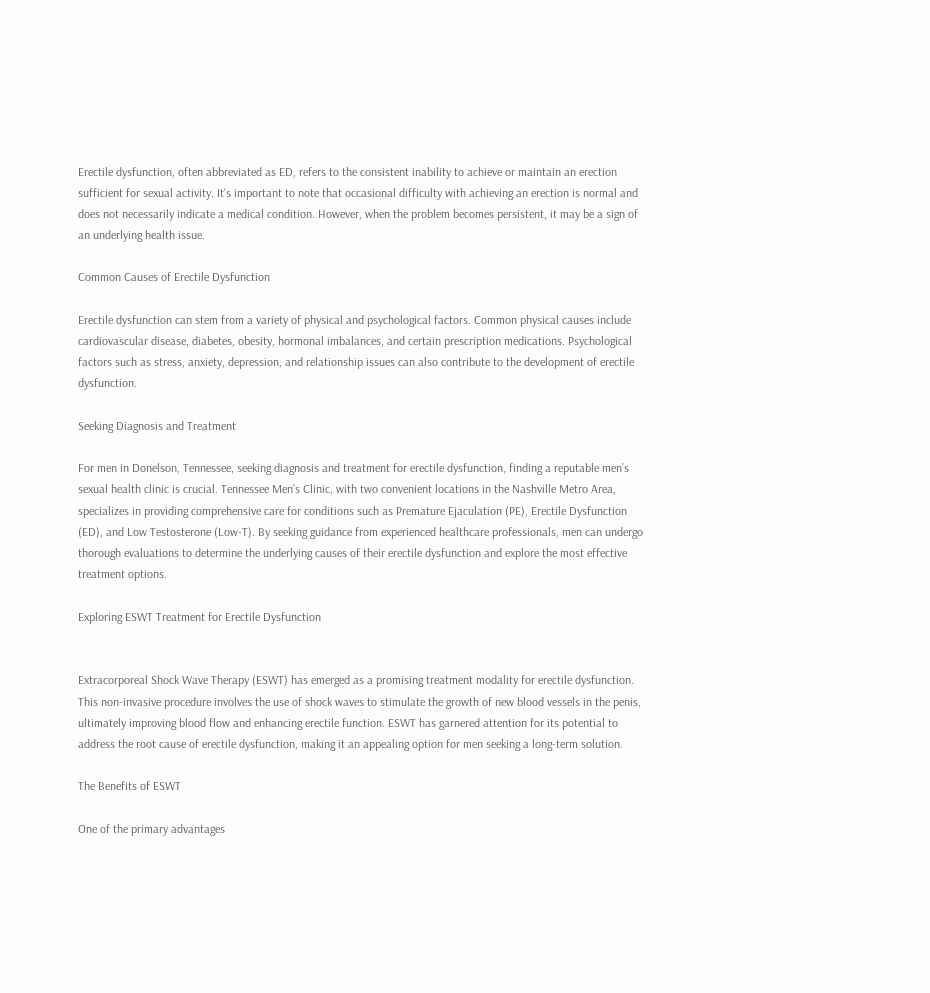Erectile dysfunction, often abbreviated as ED, refers to the consistent inability to achieve or maintain an erection sufficient for sexual activity. It’s important to note that occasional difficulty with achieving an erection is normal and does not necessarily indicate a medical condition. However, when the problem becomes persistent, it may be a sign of an underlying health issue.

Common Causes of Erectile Dysfunction

Erectile dysfunction can stem from a variety of physical and psychological factors. Common physical causes include cardiovascular disease, diabetes, obesity, hormonal imbalances, and certain prescription medications. Psychological factors such as stress, anxiety, depression, and relationship issues can also contribute to the development of erectile dysfunction.

Seeking Diagnosis and Treatment

For men in Donelson, Tennessee, seeking diagnosis and treatment for erectile dysfunction, finding a reputable men’s sexual health clinic is crucial. Tennessee Men’s Clinic, with two convenient locations in the Nashville Metro Area, specializes in providing comprehensive care for conditions such as Premature Ejaculation (PE), Erectile Dysfunction (ED), and Low Testosterone (Low-T). By seeking guidance from experienced healthcare professionals, men can undergo thorough evaluations to determine the underlying causes of their erectile dysfunction and explore the most effective treatment options.

Exploring ESWT Treatment for Erectile Dysfunction


Extracorporeal Shock Wave Therapy (ESWT) has emerged as a promising treatment modality for erectile dysfunction. This non-invasive procedure involves the use of shock waves to stimulate the growth of new blood vessels in the penis, ultimately improving blood flow and enhancing erectile function. ESWT has garnered attention for its potential to address the root cause of erectile dysfunction, making it an appealing option for men seeking a long-term solution.

The Benefits of ESWT

One of the primary advantages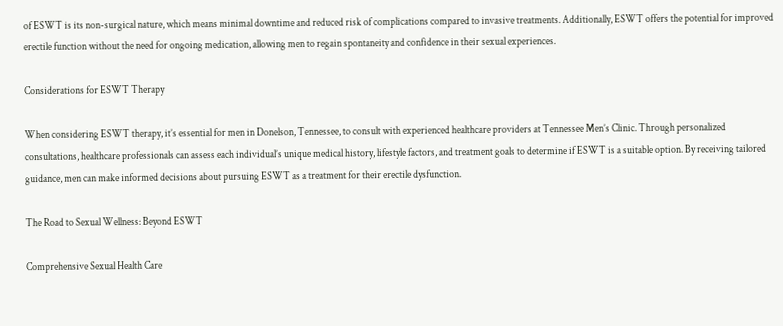of ESWT is its non-surgical nature, which means minimal downtime and reduced risk of complications compared to invasive treatments. Additionally, ESWT offers the potential for improved erectile function without the need for ongoing medication, allowing men to regain spontaneity and confidence in their sexual experiences.

Considerations for ESWT Therapy

When considering ESWT therapy, it’s essential for men in Donelson, Tennessee, to consult with experienced healthcare providers at Tennessee Men’s Clinic. Through personalized consultations, healthcare professionals can assess each individual’s unique medical history, lifestyle factors, and treatment goals to determine if ESWT is a suitable option. By receiving tailored guidance, men can make informed decisions about pursuing ESWT as a treatment for their erectile dysfunction.

The Road to Sexual Wellness: Beyond ESWT

Comprehensive Sexual Health Care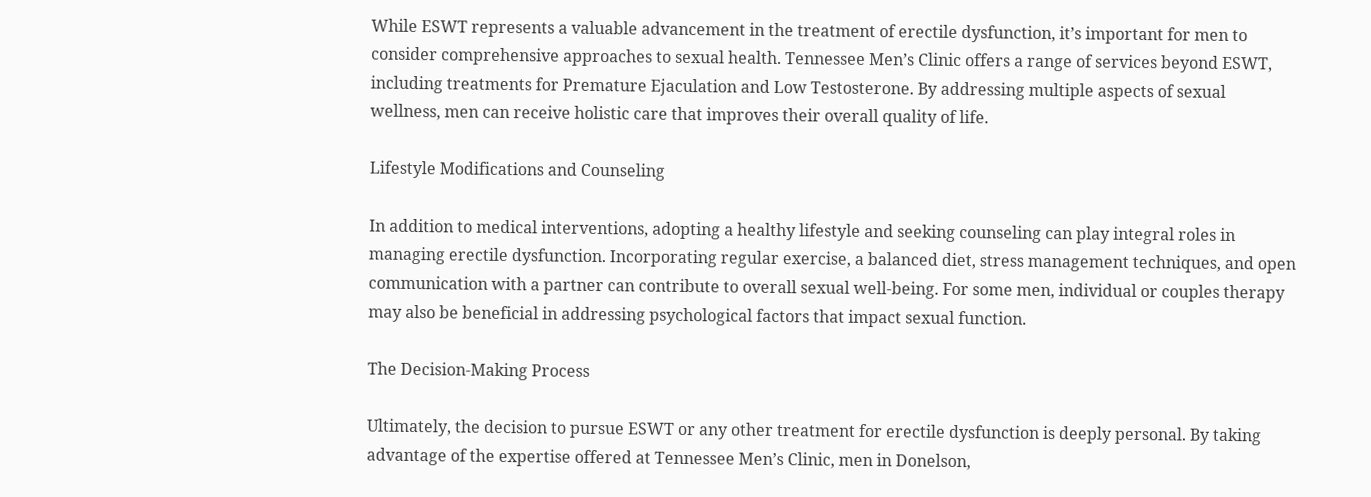While ESWT represents a valuable advancement in the treatment of erectile dysfunction, it’s important for men to consider comprehensive approaches to sexual health. Tennessee Men’s Clinic offers a range of services beyond ESWT, including treatments for Premature Ejaculation and Low Testosterone. By addressing multiple aspects of sexual wellness, men can receive holistic care that improves their overall quality of life.

Lifestyle Modifications and Counseling

In addition to medical interventions, adopting a healthy lifestyle and seeking counseling can play integral roles in managing erectile dysfunction. Incorporating regular exercise, a balanced diet, stress management techniques, and open communication with a partner can contribute to overall sexual well-being. For some men, individual or couples therapy may also be beneficial in addressing psychological factors that impact sexual function.

The Decision-Making Process

Ultimately, the decision to pursue ESWT or any other treatment for erectile dysfunction is deeply personal. By taking advantage of the expertise offered at Tennessee Men’s Clinic, men in Donelson,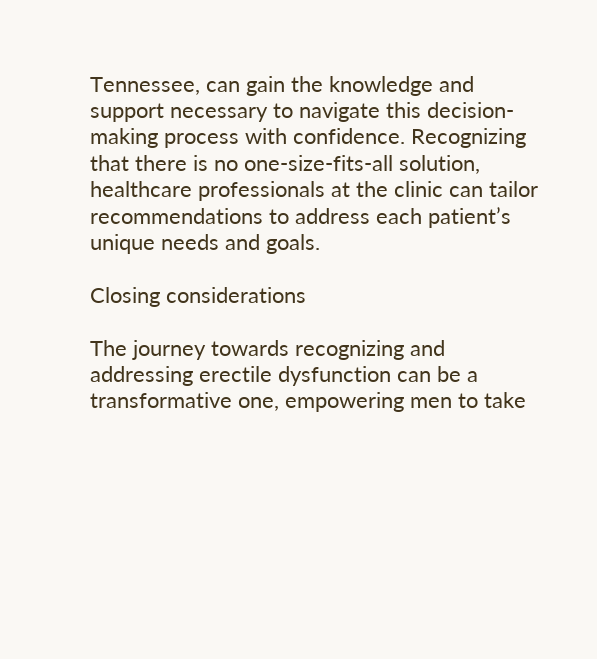Tennessee, can gain the knowledge and support necessary to navigate this decision-making process with confidence. Recognizing that there is no one-size-fits-all solution, healthcare professionals at the clinic can tailor recommendations to address each patient’s unique needs and goals.

Closing considerations

The journey towards recognizing and addressing erectile dysfunction can be a transformative one, empowering men to take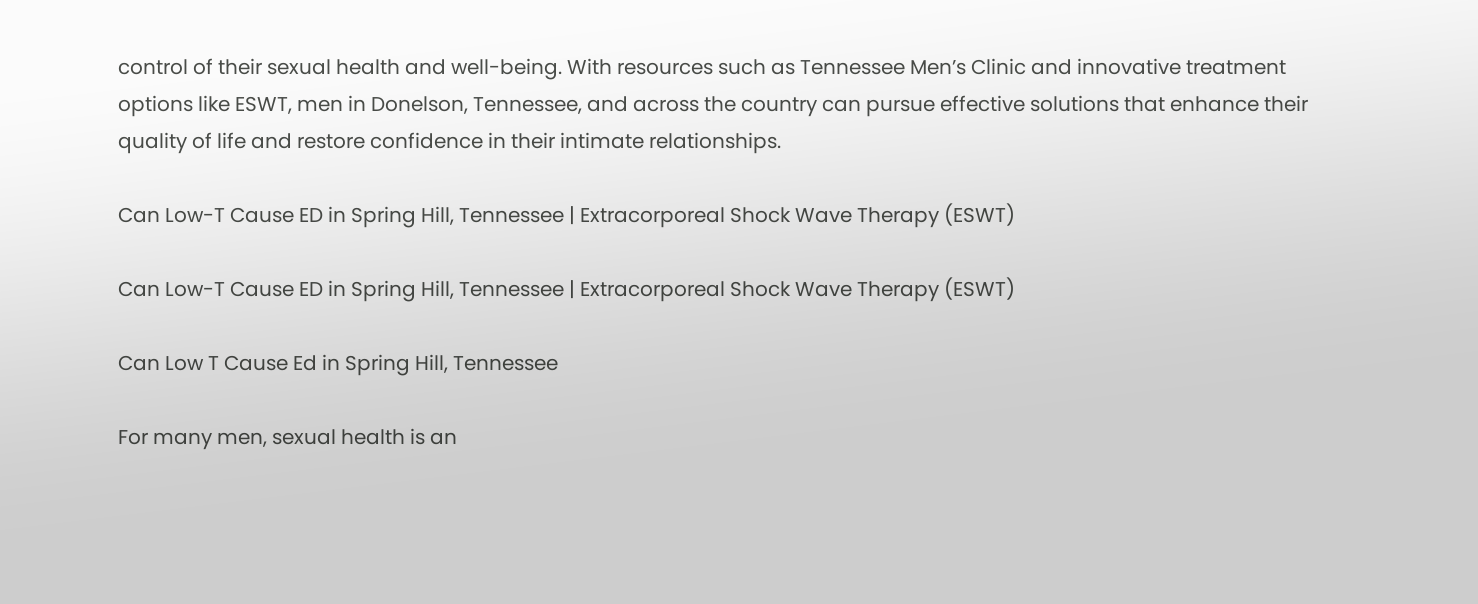control of their sexual health and well-being. With resources such as Tennessee Men’s Clinic and innovative treatment options like ESWT, men in Donelson, Tennessee, and across the country can pursue effective solutions that enhance their quality of life and restore confidence in their intimate relationships.

Can Low-T Cause ED in Spring Hill, Tennessee | Extracorporeal Shock Wave Therapy (ESWT)

Can Low-T Cause ED in Spring Hill, Tennessee | Extracorporeal Shock Wave Therapy (ESWT)

Can Low T Cause Ed in Spring Hill, Tennessee

For many men, sexual health is an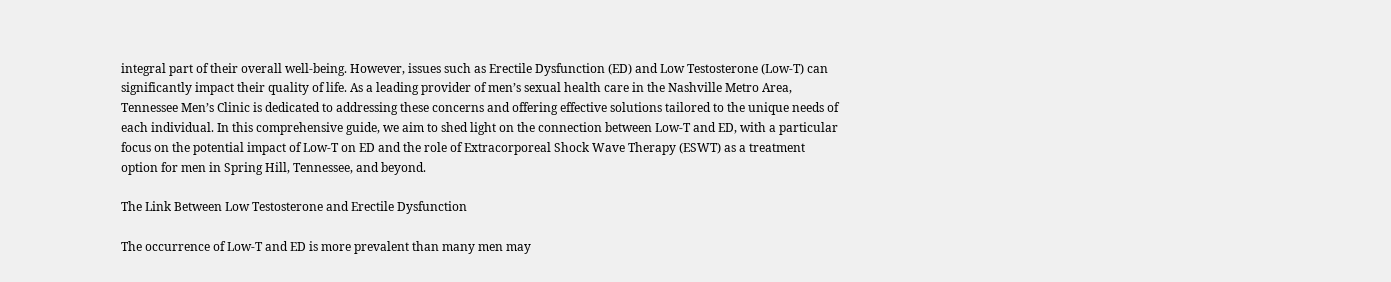integral part of their overall well-being. However, issues such as Erectile Dysfunction (ED) and Low Testosterone (Low-T) can significantly impact their quality of life. As a leading provider of men’s sexual health care in the Nashville Metro Area, Tennessee Men’s Clinic is dedicated to addressing these concerns and offering effective solutions tailored to the unique needs of each individual. In this comprehensive guide, we aim to shed light on the connection between Low-T and ED, with a particular focus on the potential impact of Low-T on ED and the role of Extracorporeal Shock Wave Therapy (ESWT) as a treatment option for men in Spring Hill, Tennessee, and beyond.

The Link Between Low Testosterone and Erectile Dysfunction

The occurrence of Low-T and ED is more prevalent than many men may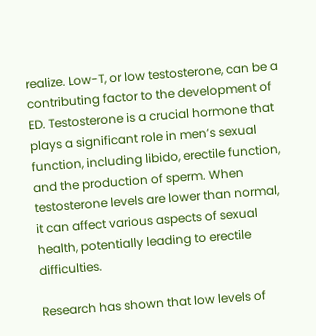realize. Low-T, or low testosterone, can be a contributing factor to the development of ED. Testosterone is a crucial hormone that plays a significant role in men’s sexual function, including libido, erectile function, and the production of sperm. When testosterone levels are lower than normal, it can affect various aspects of sexual health, potentially leading to erectile difficulties.

Research has shown that low levels of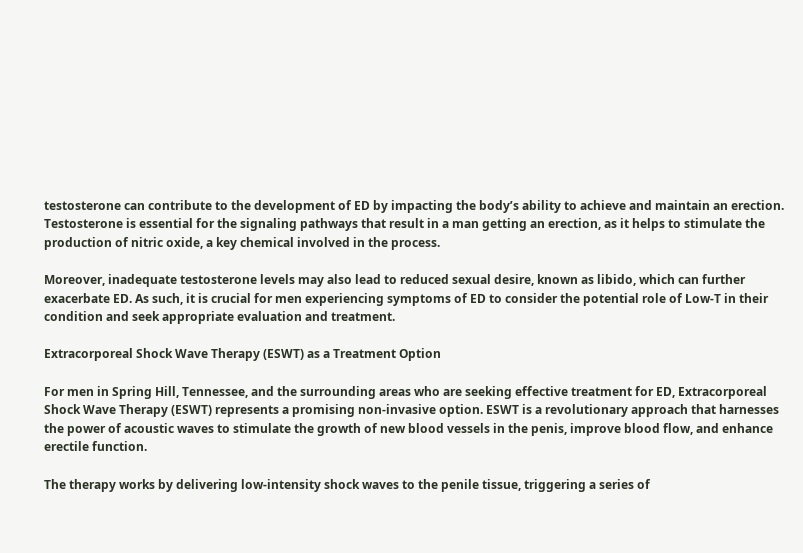testosterone can contribute to the development of ED by impacting the body’s ability to achieve and maintain an erection. Testosterone is essential for the signaling pathways that result in a man getting an erection, as it helps to stimulate the production of nitric oxide, a key chemical involved in the process.

Moreover, inadequate testosterone levels may also lead to reduced sexual desire, known as libido, which can further exacerbate ED. As such, it is crucial for men experiencing symptoms of ED to consider the potential role of Low-T in their condition and seek appropriate evaluation and treatment.

Extracorporeal Shock Wave Therapy (ESWT) as a Treatment Option

For men in Spring Hill, Tennessee, and the surrounding areas who are seeking effective treatment for ED, Extracorporeal Shock Wave Therapy (ESWT) represents a promising non-invasive option. ESWT is a revolutionary approach that harnesses the power of acoustic waves to stimulate the growth of new blood vessels in the penis, improve blood flow, and enhance erectile function.

The therapy works by delivering low-intensity shock waves to the penile tissue, triggering a series of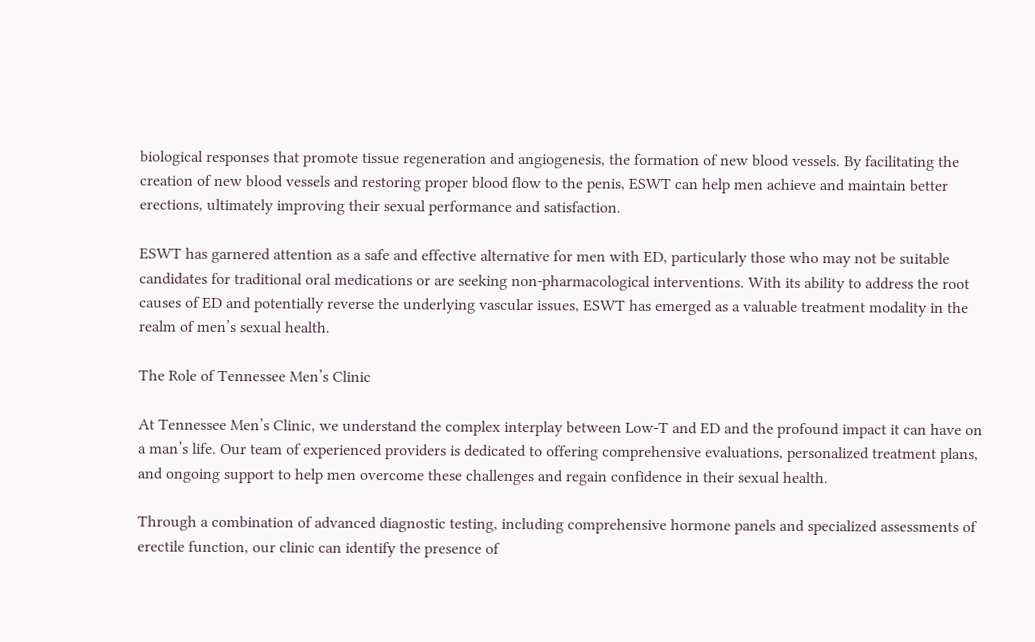biological responses that promote tissue regeneration and angiogenesis, the formation of new blood vessels. By facilitating the creation of new blood vessels and restoring proper blood flow to the penis, ESWT can help men achieve and maintain better erections, ultimately improving their sexual performance and satisfaction.

ESWT has garnered attention as a safe and effective alternative for men with ED, particularly those who may not be suitable candidates for traditional oral medications or are seeking non-pharmacological interventions. With its ability to address the root causes of ED and potentially reverse the underlying vascular issues, ESWT has emerged as a valuable treatment modality in the realm of men’s sexual health.

The Role of Tennessee Men’s Clinic

At Tennessee Men’s Clinic, we understand the complex interplay between Low-T and ED and the profound impact it can have on a man’s life. Our team of experienced providers is dedicated to offering comprehensive evaluations, personalized treatment plans, and ongoing support to help men overcome these challenges and regain confidence in their sexual health.

Through a combination of advanced diagnostic testing, including comprehensive hormone panels and specialized assessments of erectile function, our clinic can identify the presence of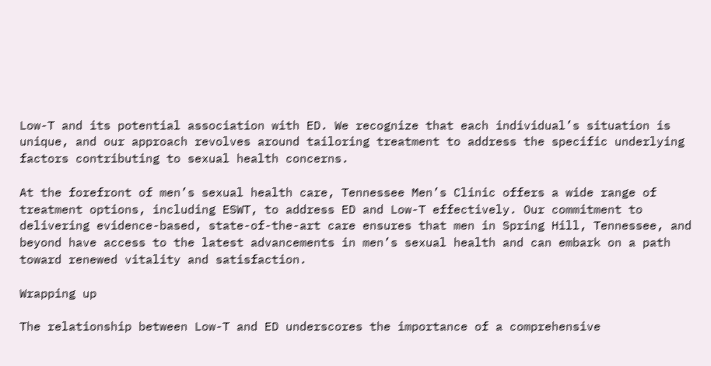Low-T and its potential association with ED. We recognize that each individual’s situation is unique, and our approach revolves around tailoring treatment to address the specific underlying factors contributing to sexual health concerns.

At the forefront of men’s sexual health care, Tennessee Men’s Clinic offers a wide range of treatment options, including ESWT, to address ED and Low-T effectively. Our commitment to delivering evidence-based, state-of-the-art care ensures that men in Spring Hill, Tennessee, and beyond have access to the latest advancements in men’s sexual health and can embark on a path toward renewed vitality and satisfaction.

Wrapping up

The relationship between Low-T and ED underscores the importance of a comprehensive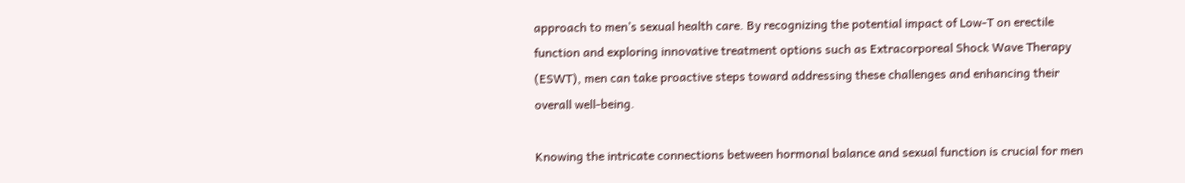approach to men’s sexual health care. By recognizing the potential impact of Low-T on erectile function and exploring innovative treatment options such as Extracorporeal Shock Wave Therapy (ESWT), men can take proactive steps toward addressing these challenges and enhancing their overall well-being.

Knowing the intricate connections between hormonal balance and sexual function is crucial for men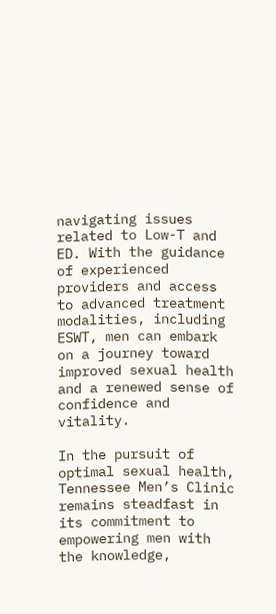navigating issues related to Low-T and ED. With the guidance of experienced providers and access to advanced treatment modalities, including ESWT, men can embark on a journey toward improved sexual health and a renewed sense of confidence and vitality.

In the pursuit of optimal sexual health, Tennessee Men’s Clinic remains steadfast in its commitment to empowering men with the knowledge,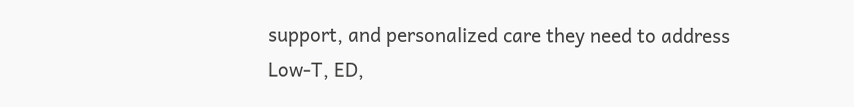support, and personalized care they need to address Low-T, ED,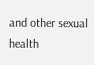and other sexual health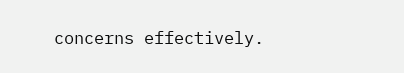concerns effectively.